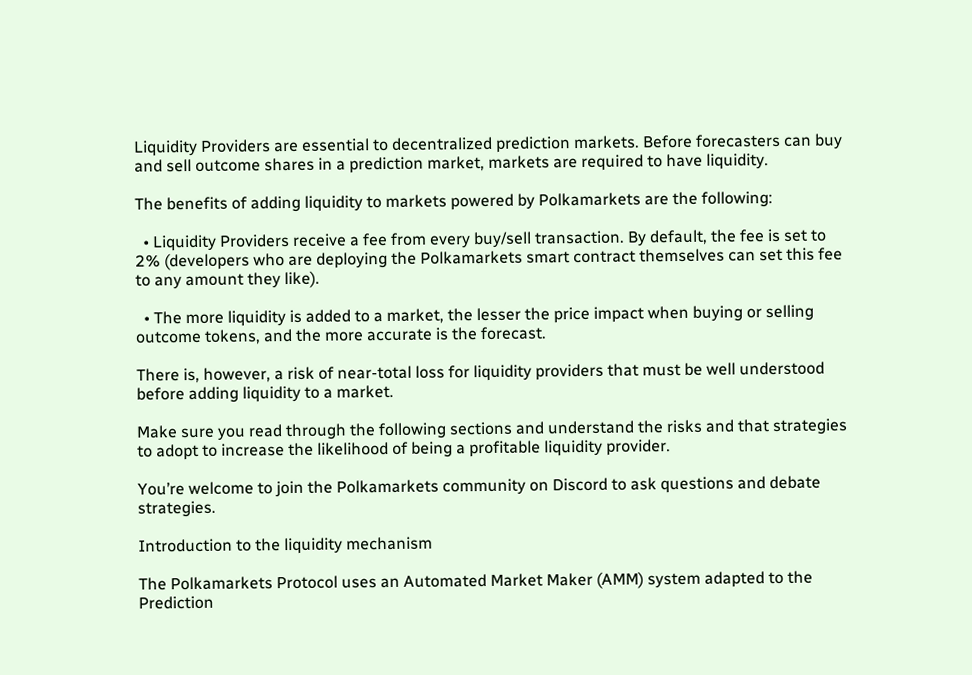Liquidity Providers are essential to decentralized prediction markets. Before forecasters can buy and sell outcome shares in a prediction market, markets are required to have liquidity.

The benefits of adding liquidity to markets powered by Polkamarkets are the following:

  • Liquidity Providers receive a fee from every buy/sell transaction. By default, the fee is set to 2% (developers who are deploying the Polkamarkets smart contract themselves can set this fee to any amount they like).

  • The more liquidity is added to a market, the lesser the price impact when buying or selling outcome tokens, and the more accurate is the forecast.

There is, however, a risk of near-total loss for liquidity providers that must be well understood before adding liquidity to a market.

Make sure you read through the following sections and understand the risks and that strategies to adopt to increase the likelihood of being a profitable liquidity provider.

You’re welcome to join the Polkamarkets community on Discord to ask questions and debate strategies.

Introduction to the liquidity mechanism

The Polkamarkets Protocol uses an Automated Market Maker (AMM) system adapted to the Prediction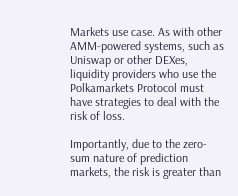Markets use case. As with other AMM-powered systems, such as Uniswap or other DEXes, liquidity providers who use the Polkamarkets Protocol must have strategies to deal with the risk of loss.

Importantly, due to the zero-sum nature of prediction markets, the risk is greater than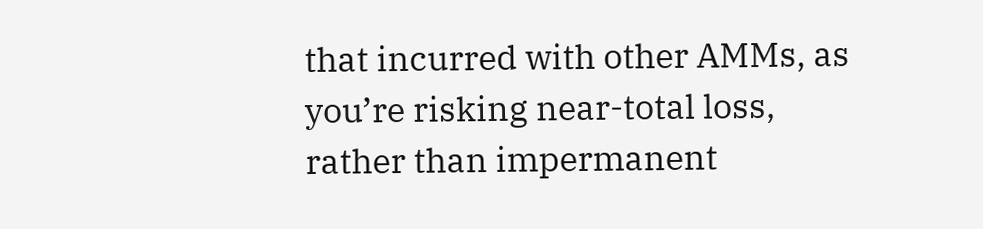that incurred with other AMMs, as you’re risking near-total loss, rather than impermanent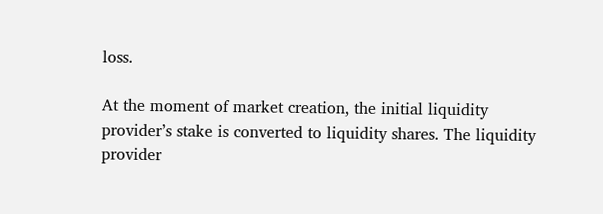loss.

At the moment of market creation, the initial liquidity provider’s stake is converted to liquidity shares. The liquidity provider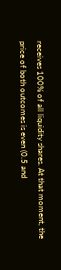receives 100% of all liquidity shares. At that moment, the price of both outcomes is even (0.5 and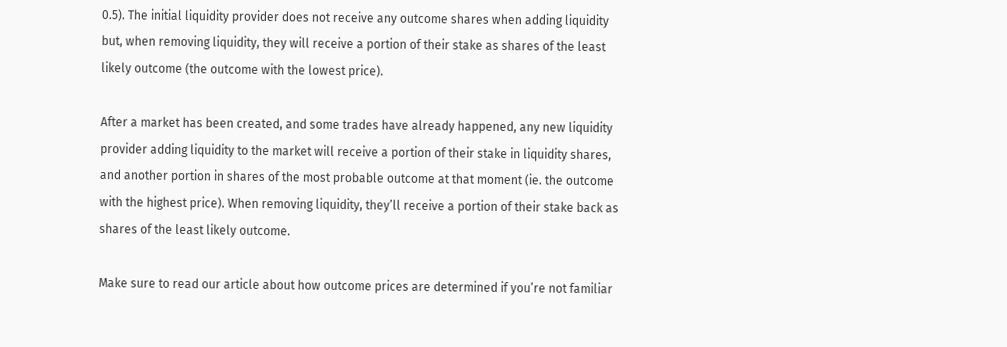0.5). The initial liquidity provider does not receive any outcome shares when adding liquidity but, when removing liquidity, they will receive a portion of their stake as shares of the least likely outcome (the outcome with the lowest price).

After a market has been created, and some trades have already happened, any new liquidity provider adding liquidity to the market will receive a portion of their stake in liquidity shares, and another portion in shares of the most probable outcome at that moment (ie. the outcome with the highest price). When removing liquidity, they’ll receive a portion of their stake back as shares of the least likely outcome.

Make sure to read our article about how outcome prices are determined if you’re not familiar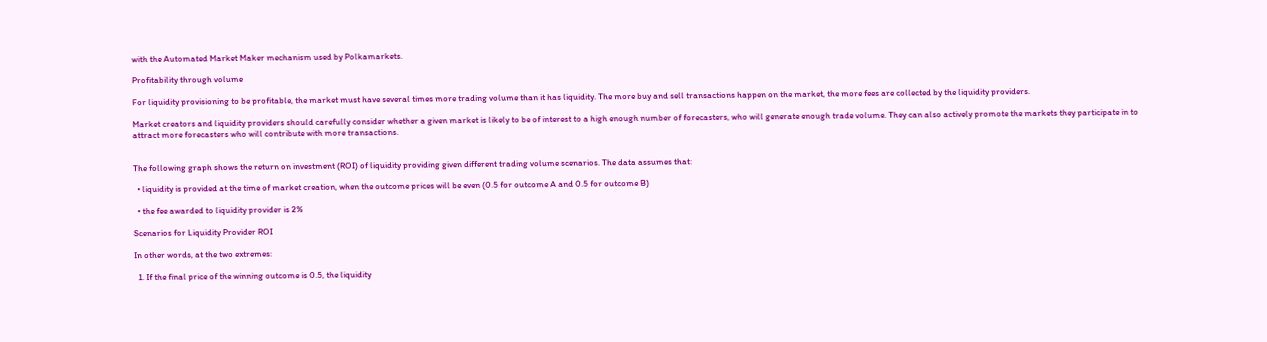with the Automated Market Maker mechanism used by Polkamarkets.

Profitability through volume

For liquidity provisioning to be profitable, the market must have several times more trading volume than it has liquidity. The more buy and sell transactions happen on the market, the more fees are collected by the liquidity providers.

Market creators and liquidity providers should carefully consider whether a given market is likely to be of interest to a high enough number of forecasters, who will generate enough trade volume. They can also actively promote the markets they participate in to attract more forecasters who will contribute with more transactions.


The following graph shows the return on investment (ROI) of liquidity providing given different trading volume scenarios. The data assumes that:

  • liquidity is provided at the time of market creation, when the outcome prices will be even (0.5 for outcome A and 0.5 for outcome B)

  • the fee awarded to liquidity provider is 2%

Scenarios for Liquidity Provider ROI

In other words, at the two extremes:

  1. If the final price of the winning outcome is 0.5, the liquidity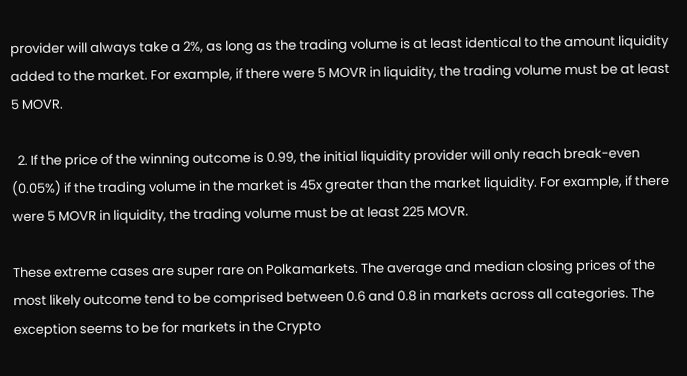provider will always take a 2%, as long as the trading volume is at least identical to the amount liquidity added to the market. For example, if there were 5 MOVR in liquidity, the trading volume must be at least 5 MOVR.

  2. If the price of the winning outcome is 0.99, the initial liquidity provider will only reach break-even (0.05%) if the trading volume in the market is 45x greater than the market liquidity. For example, if there were 5 MOVR in liquidity, the trading volume must be at least 225 MOVR.

These extreme cases are super rare on Polkamarkets. The average and median closing prices of the most likely outcome tend to be comprised between 0.6 and 0.8 in markets across all categories. The exception seems to be for markets in the Crypto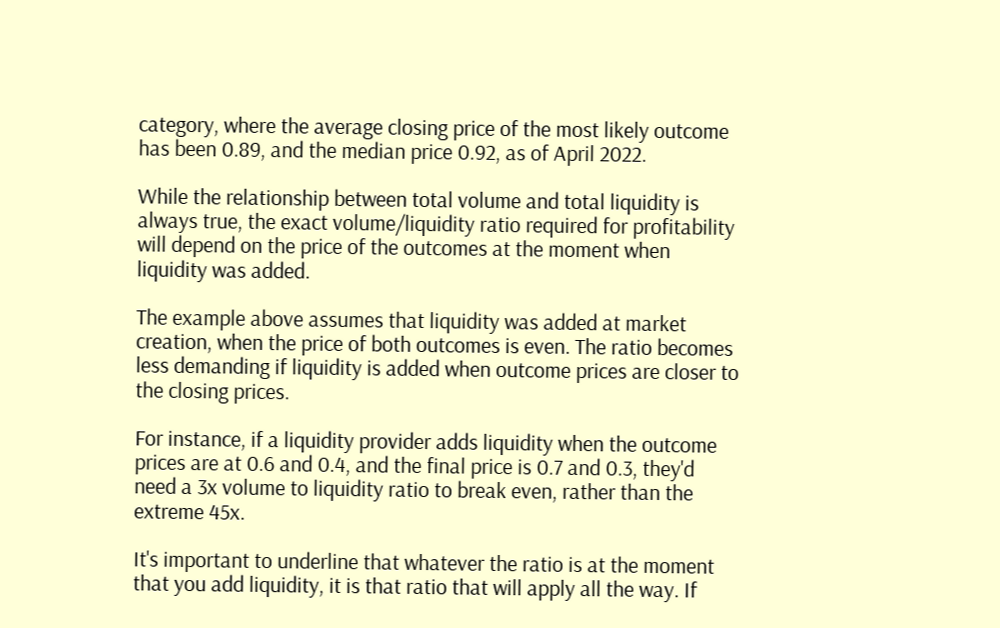category, where the average closing price of the most likely outcome has been 0.89, and the median price 0.92, as of April 2022.

While the relationship between total volume and total liquidity is always true, the exact volume/liquidity ratio required for profitability will depend on the price of the outcomes at the moment when liquidity was added.

The example above assumes that liquidity was added at market creation, when the price of both outcomes is even. The ratio becomes less demanding if liquidity is added when outcome prices are closer to the closing prices.

For instance, if a liquidity provider adds liquidity when the outcome prices are at 0.6 and 0.4, and the final price is 0.7 and 0.3, they'd need a 3x volume to liquidity ratio to break even, rather than the extreme 45x.

It's important to underline that whatever the ratio is at the moment that you add liquidity, it is that ratio that will apply all the way. If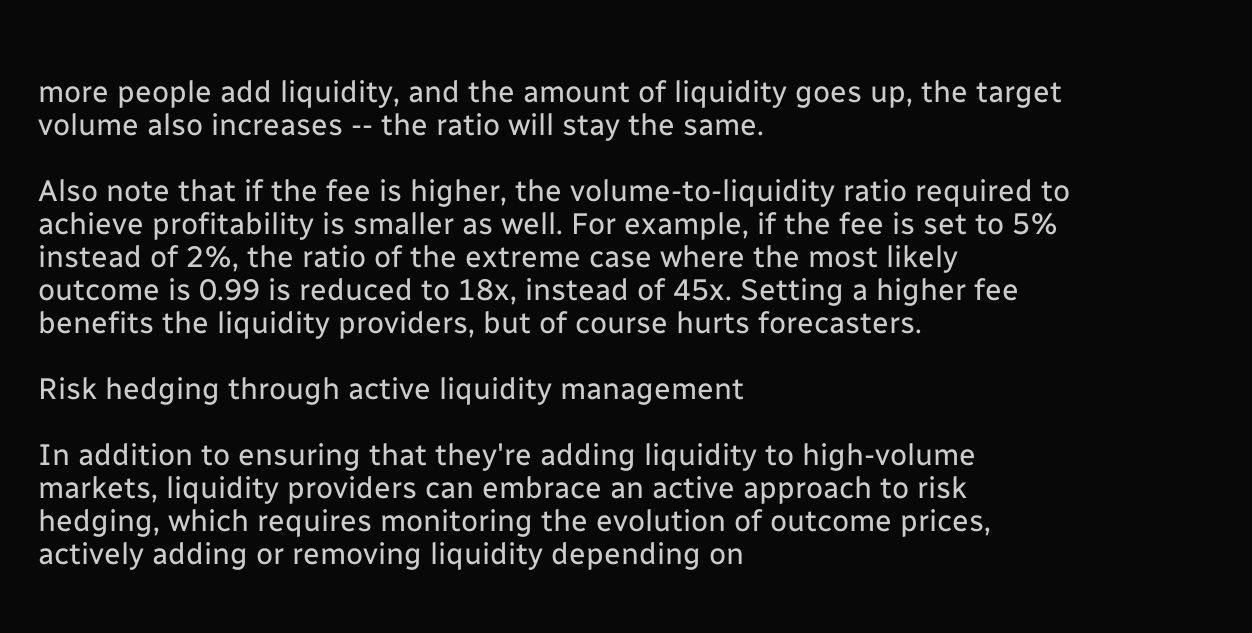more people add liquidity, and the amount of liquidity goes up, the target volume also increases -- the ratio will stay the same.

Also note that if the fee is higher, the volume-to-liquidity ratio required to achieve profitability is smaller as well. For example, if the fee is set to 5% instead of 2%, the ratio of the extreme case where the most likely outcome is 0.99 is reduced to 18x, instead of 45x. Setting a higher fee benefits the liquidity providers, but of course hurts forecasters.

Risk hedging through active liquidity management

In addition to ensuring that they're adding liquidity to high-volume markets, liquidity providers can embrace an active approach to risk hedging, which requires monitoring the evolution of outcome prices, actively adding or removing liquidity depending on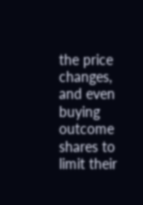the price changes, and even buying outcome shares to limit their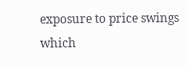exposure to price swings which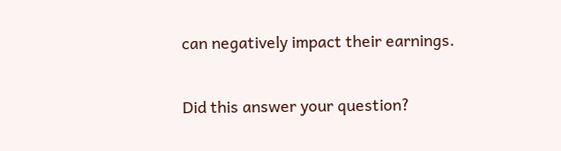can negatively impact their earnings.

Did this answer your question?